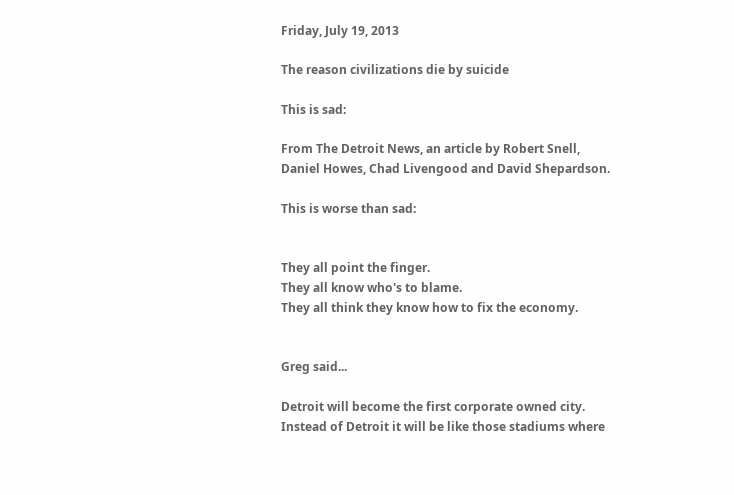Friday, July 19, 2013

The reason civilizations die by suicide

This is sad:

From The Detroit News, an article by Robert Snell, Daniel Howes, Chad Livengood and David Shepardson.

This is worse than sad:


They all point the finger.
They all know who's to blame.
They all think they know how to fix the economy.


Greg said...

Detroit will become the first corporate owned city. Instead of Detroit it will be like those stadiums where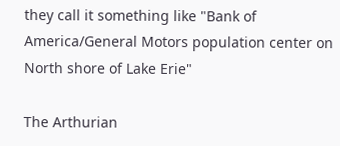they call it something like "Bank of America/General Motors population center on North shore of Lake Erie"

The Arthurian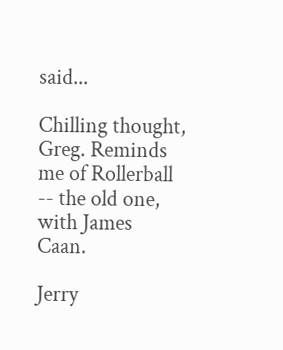said...

Chilling thought, Greg. Reminds me of Rollerball -- the old one, with James Caan.

Jerry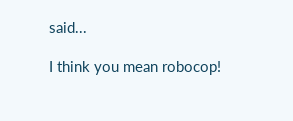said...

I think you mean robocop!